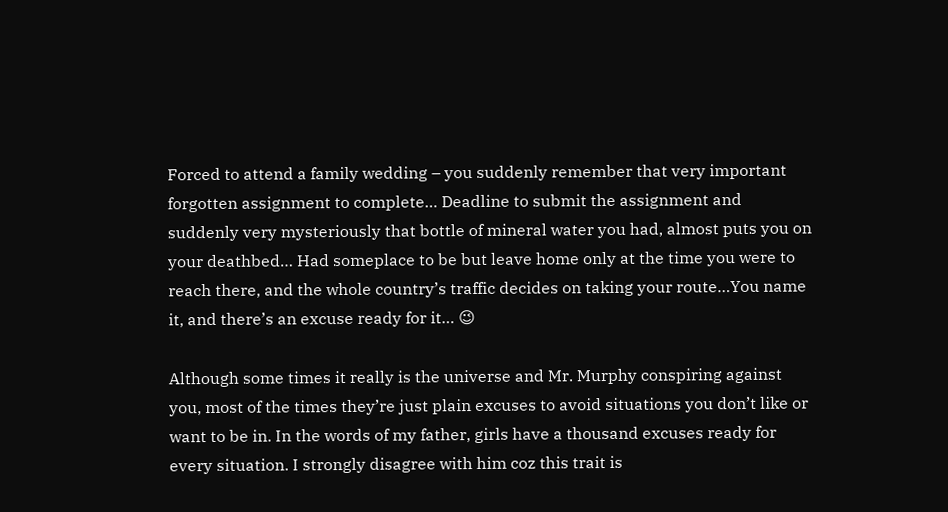Forced to attend a family wedding – you suddenly remember that very important forgotten assignment to complete… Deadline to submit the assignment and suddenly very mysteriously that bottle of mineral water you had, almost puts you on your deathbed… Had someplace to be but leave home only at the time you were to reach there, and the whole country’s traffic decides on taking your route…You name it, and there’s an excuse ready for it… 😉

Although some times it really is the universe and Mr. Murphy conspiring against you, most of the times they’re just plain excuses to avoid situations you don’t like or want to be in. In the words of my father, girls have a thousand excuses ready for every situation. I strongly disagree with him coz this trait is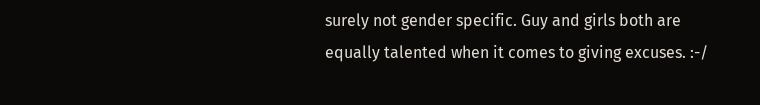surely not gender specific. Guy and girls both are equally talented when it comes to giving excuses. :-/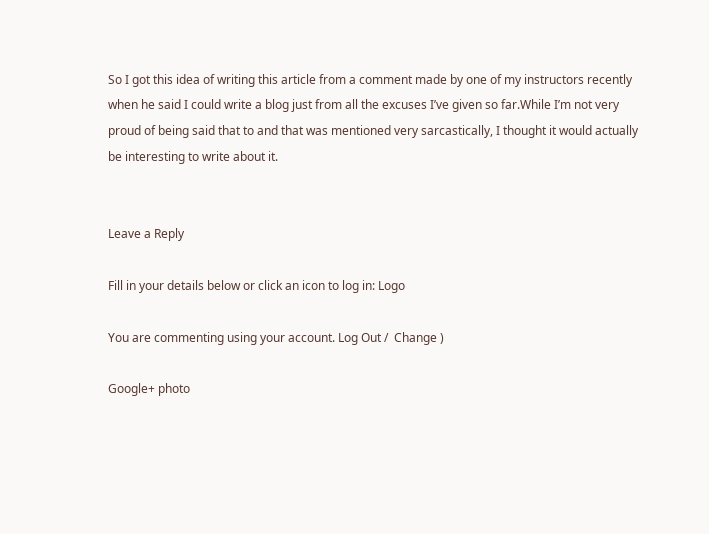So I got this idea of writing this article from a comment made by one of my instructors recently when he said I could write a blog just from all the excuses I’ve given so far.While I’m not very proud of being said that to and that was mentioned very sarcastically, I thought it would actually be interesting to write about it.


Leave a Reply

Fill in your details below or click an icon to log in: Logo

You are commenting using your account. Log Out /  Change )

Google+ photo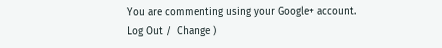You are commenting using your Google+ account. Log Out /  Change )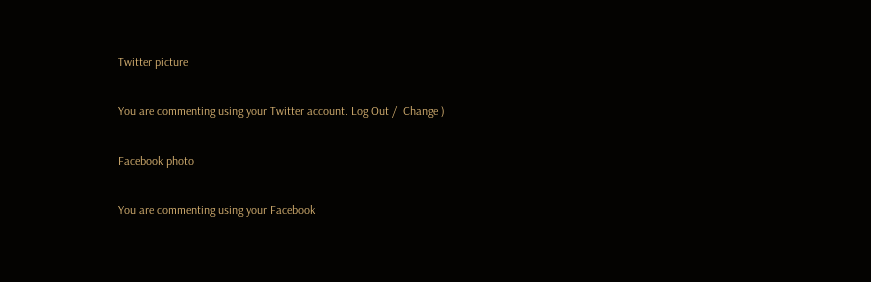Twitter picture

You are commenting using your Twitter account. Log Out /  Change )

Facebook photo

You are commenting using your Facebook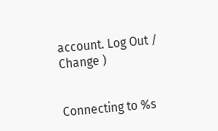account. Log Out /  Change )


Connecting to %s